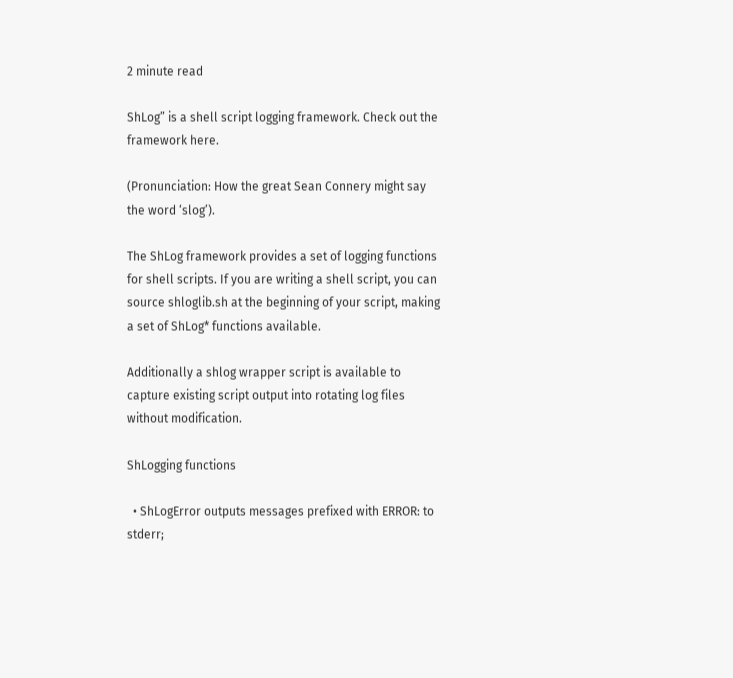2 minute read

ShLog” is a shell script logging framework. Check out the framework here.

(Pronunciation: How the great Sean Connery might say the word ‘slog’).

The ShLog framework provides a set of logging functions for shell scripts. If you are writing a shell script, you can source shloglib.sh at the beginning of your script, making a set of ShLog* functions available.

Additionally a shlog wrapper script is available to capture existing script output into rotating log files without modification.

ShLogging functions

  • ShLogError outputs messages prefixed with ERROR: to stderr;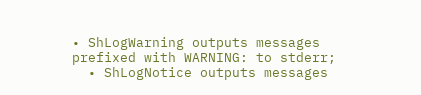• ShLogWarning outputs messages prefixed with WARNING: to stderr;
  • ShLogNotice outputs messages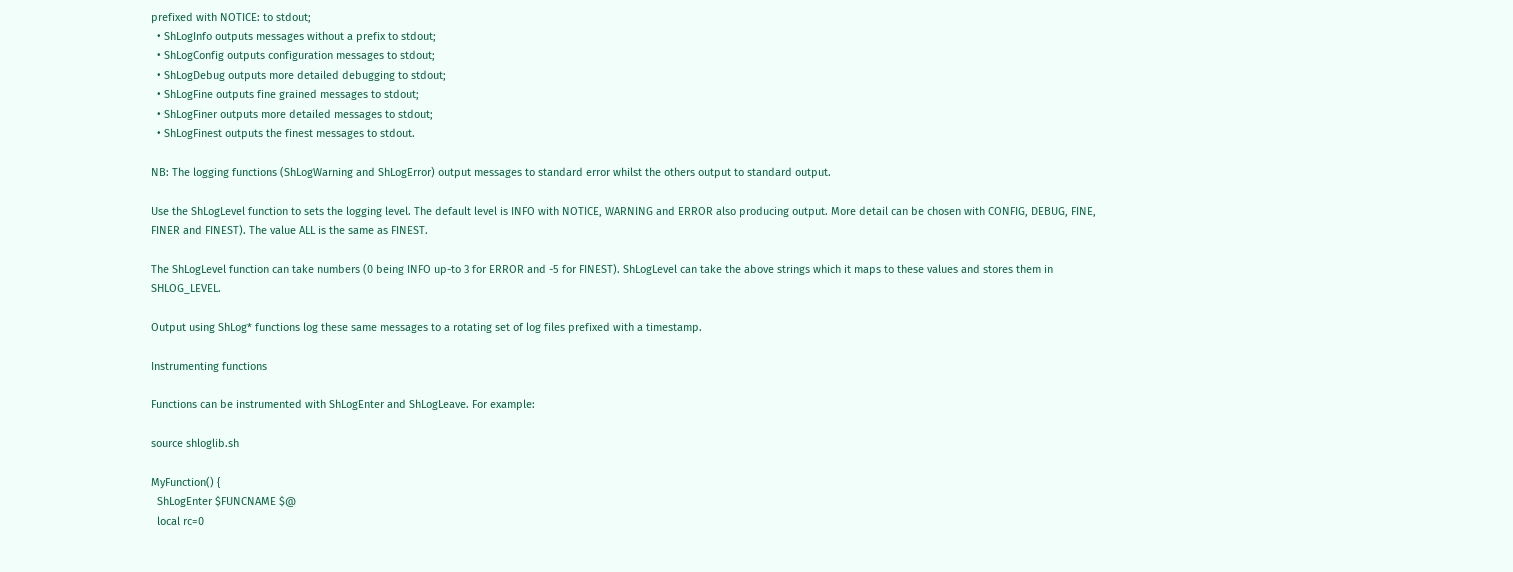prefixed with NOTICE: to stdout;
  • ShLogInfo outputs messages without a prefix to stdout;
  • ShLogConfig outputs configuration messages to stdout;
  • ShLogDebug outputs more detailed debugging to stdout;
  • ShLogFine outputs fine grained messages to stdout;
  • ShLogFiner outputs more detailed messages to stdout;
  • ShLogFinest outputs the finest messages to stdout.

NB: The logging functions (ShLogWarning and ShLogError) output messages to standard error whilst the others output to standard output.

Use the ShLogLevel function to sets the logging level. The default level is INFO with NOTICE, WARNING and ERROR also producing output. More detail can be chosen with CONFIG, DEBUG, FINE, FINER and FINEST). The value ALL is the same as FINEST.

The ShLogLevel function can take numbers (0 being INFO up-to 3 for ERROR and -5 for FINEST). ShLogLevel can take the above strings which it maps to these values and stores them in SHLOG_LEVEL.

Output using ShLog* functions log these same messages to a rotating set of log files prefixed with a timestamp.

Instrumenting functions

Functions can be instrumented with ShLogEnter and ShLogLeave. For example:

source shloglib.sh

MyFunction() {
  ShLogEnter $FUNCNAME $@
  local rc=0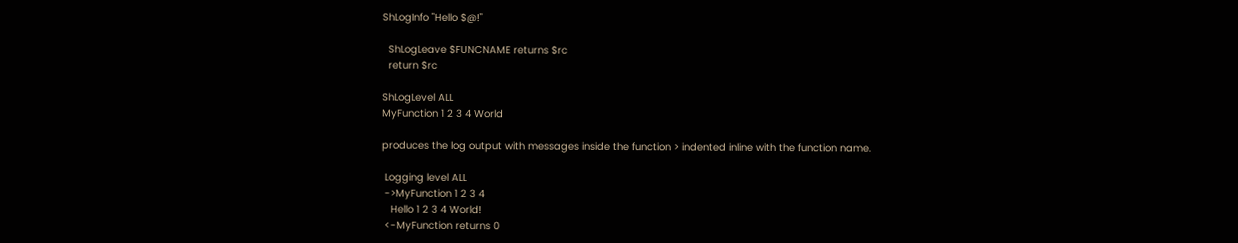ShLogInfo "Hello $@!"

  ShLogLeave $FUNCNAME returns $rc
  return $rc

ShLogLevel ALL
MyFunction 1 2 3 4 World

produces the log output with messages inside the function > indented inline with the function name.

 Logging level ALL
 ->MyFunction 1 2 3 4
   Hello 1 2 3 4 World!
 <-MyFunction returns 0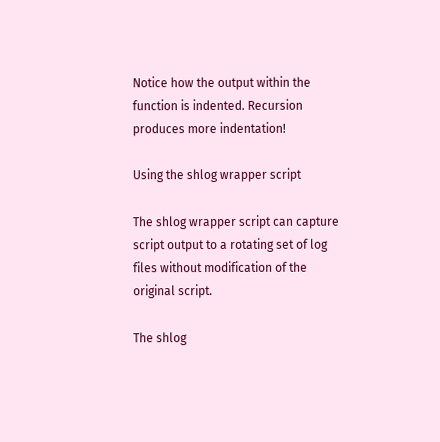Notice how the output within the function is indented. Recursion produces more indentation!

Using the shlog wrapper script

The shlog wrapper script can capture script output to a rotating set of log files without modification of the original script.

The shlog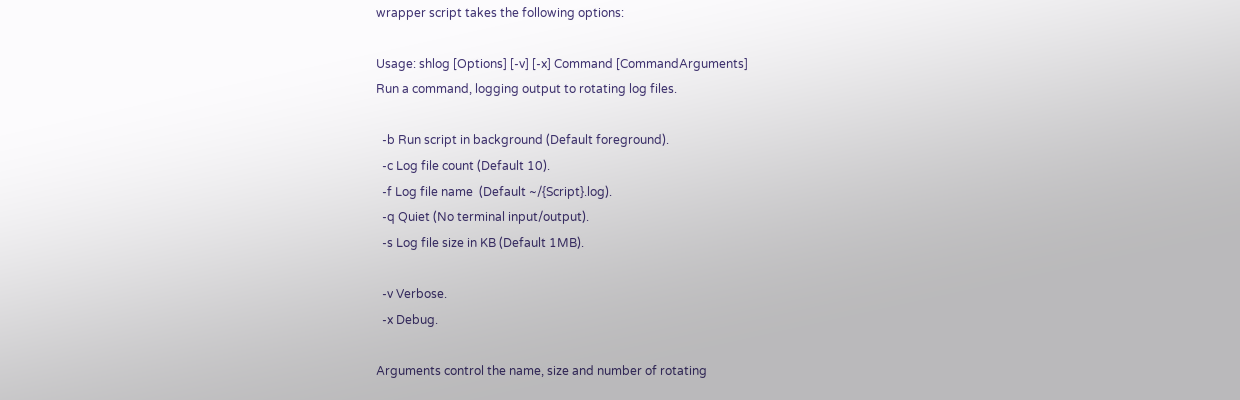wrapper script takes the following options:

Usage: shlog [Options] [-v] [-x] Command [CommandArguments]
Run a command, logging output to rotating log files.

  -b Run script in background (Default foreground).
  -c Log file count (Default 10).
  -f Log file name  (Default ~/{Script}.log).
  -q Quiet (No terminal input/output).
  -s Log file size in KB (Default 1MB).

  -v Verbose.
  -x Debug.

Arguments control the name, size and number of rotating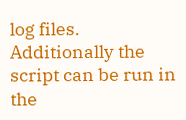log files. Additionally the script can be run in the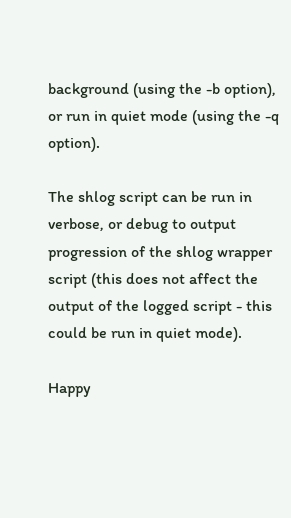background (using the -b option), or run in quiet mode (using the -q option).

The shlog script can be run in verbose, or debug to output progression of the shlog wrapper script (this does not affect the output of the logged script - this could be run in quiet mode).

Happy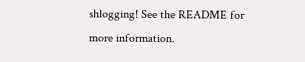shlogging! See the README for more information.